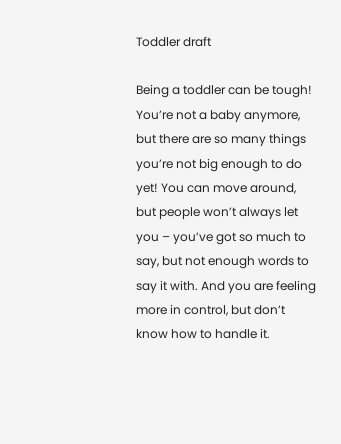Toddler draft

Being a toddler can be tough! You’re not a baby anymore, but there are so many things you’re not big enough to do yet! You can move around, but people won’t always let you – you’ve got so much to say, but not enough words to say it with. And you are feeling more in control, but don’t know how to handle it.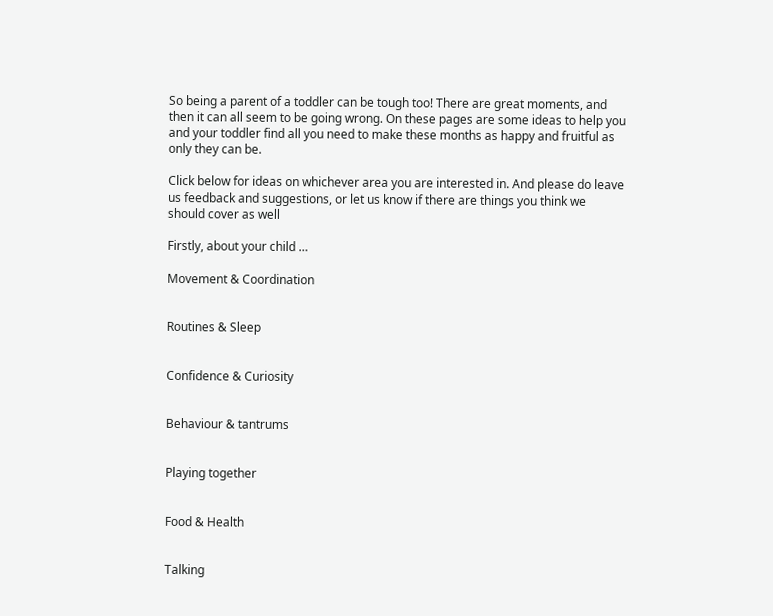So being a parent of a toddler can be tough too! There are great moments, and then it can all seem to be going wrong. On these pages are some ideas to help you and your toddler find all you need to make these months as happy and fruitful as only they can be.

Click below for ideas on whichever area you are interested in. And please do leave us feedback and suggestions, or let us know if there are things you think we should cover as well

Firstly, about your child …

Movement & Coordination


Routines & Sleep


Confidence & Curiosity


Behaviour & tantrums


Playing together


Food & Health


Talking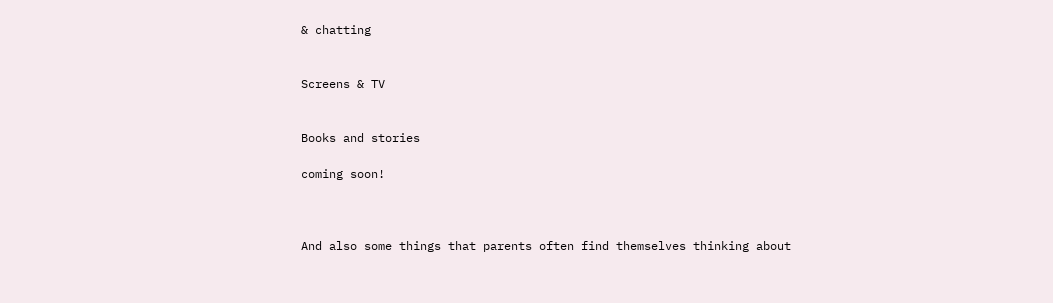& chatting


Screens & TV


Books and stories

coming soon!



And also some things that parents often find themselves thinking about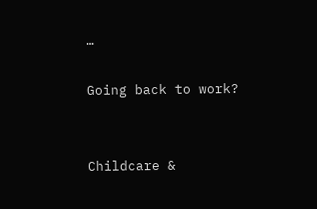…

Going back to work?


Childcare &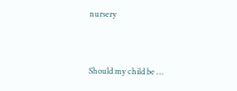nursery


Should my child be …